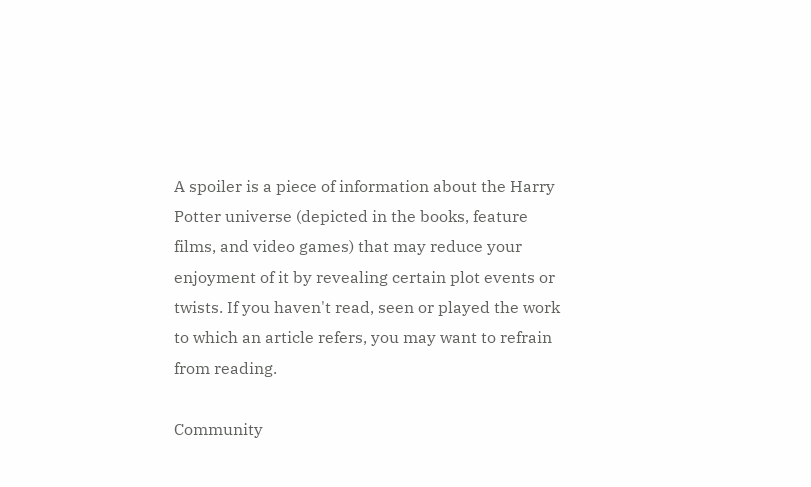A spoiler is a piece of information about the Harry Potter universe (depicted in the books, feature films, and video games) that may reduce your enjoyment of it by revealing certain plot events or twists. If you haven't read, seen or played the work to which an article refers, you may want to refrain from reading.

Community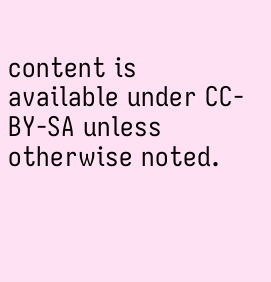content is available under CC-BY-SA unless otherwise noted.